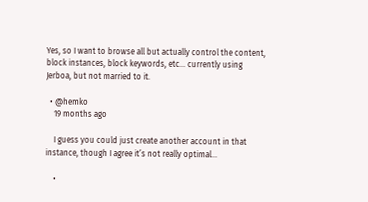Yes, so I want to browse all but actually control the content, block instances, block keywords, etc… currently using Jerboa, but not married to it.

  • @hemko
    19 months ago

    I guess you could just create another account in that instance, though I agree it’s not really optimal…

    •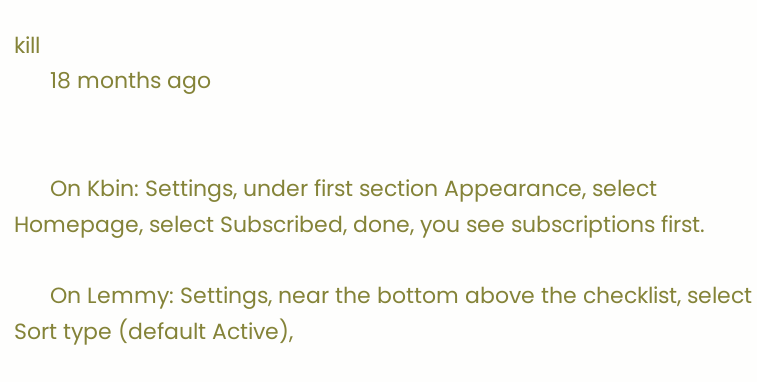kill
      18 months ago


      On Kbin: Settings, under first section Appearance, select Homepage, select Subscribed, done, you see subscriptions first.

      On Lemmy: Settings, near the bottom above the checklist, select Sort type (default Active),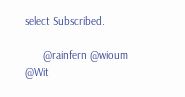select Subscribed.

      @rainfern @wioum @Wit